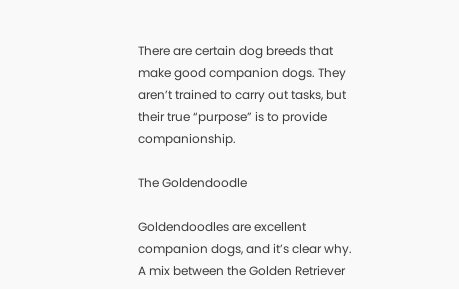There are certain dog breeds that make good companion dogs. They aren’t trained to carry out tasks, but their true “purpose” is to provide companionship.

The Goldendoodle

Goldendoodles are excellent companion dogs, and it’s clear why. A mix between the Golden Retriever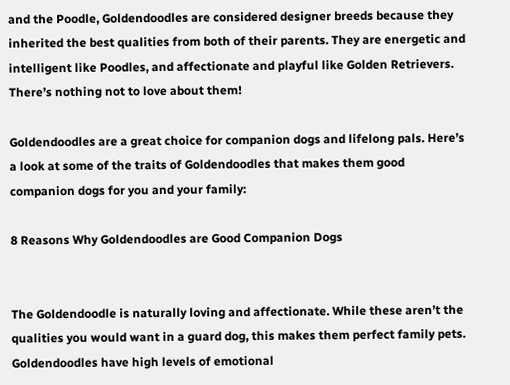and the Poodle, Goldendoodles are considered designer breeds because they inherited the best qualities from both of their parents. They are energetic and intelligent like Poodles, and affectionate and playful like Golden Retrievers. There’s nothing not to love about them!

Goldendoodles are a great choice for companion dogs and lifelong pals. Here’s a look at some of the traits of Goldendoodles that makes them good companion dogs for you and your family:

8 Reasons Why Goldendoodles are Good Companion Dogs


The Goldendoodle is naturally loving and affectionate. While these aren’t the qualities you would want in a guard dog, this makes them perfect family pets. Goldendoodles have high levels of emotional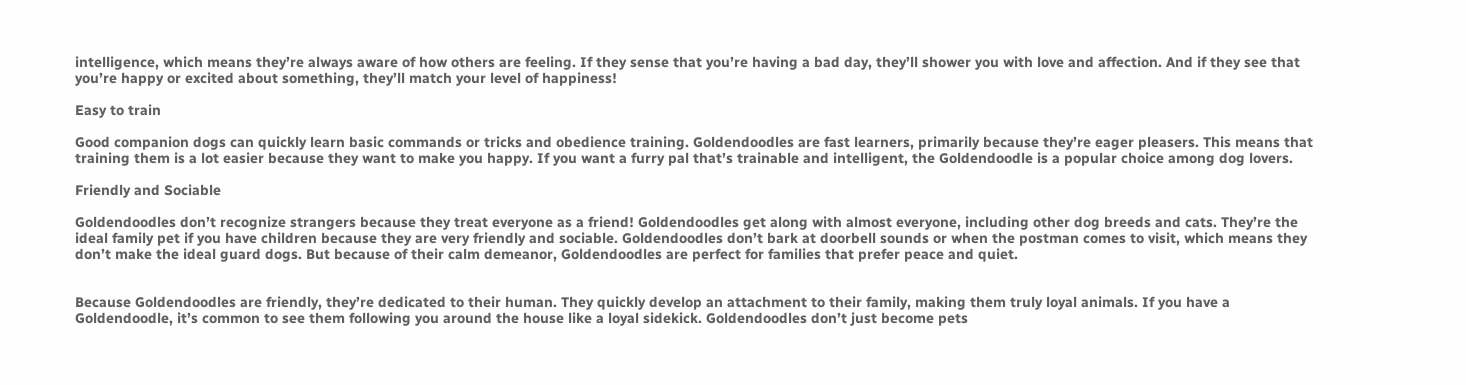intelligence, which means they’re always aware of how others are feeling. If they sense that you’re having a bad day, they’ll shower you with love and affection. And if they see that you’re happy or excited about something, they’ll match your level of happiness!

Easy to train

Good companion dogs can quickly learn basic commands or tricks and obedience training. Goldendoodles are fast learners, primarily because they’re eager pleasers. This means that training them is a lot easier because they want to make you happy. If you want a furry pal that’s trainable and intelligent, the Goldendoodle is a popular choice among dog lovers.

Friendly and Sociable

Goldendoodles don’t recognize strangers because they treat everyone as a friend! Goldendoodles get along with almost everyone, including other dog breeds and cats. They’re the ideal family pet if you have children because they are very friendly and sociable. Goldendoodles don’t bark at doorbell sounds or when the postman comes to visit, which means they don’t make the ideal guard dogs. But because of their calm demeanor, Goldendoodles are perfect for families that prefer peace and quiet.


Because Goldendoodles are friendly, they’re dedicated to their human. They quickly develop an attachment to their family, making them truly loyal animals. If you have a Goldendoodle, it’s common to see them following you around the house like a loyal sidekick. Goldendoodles don’t just become pets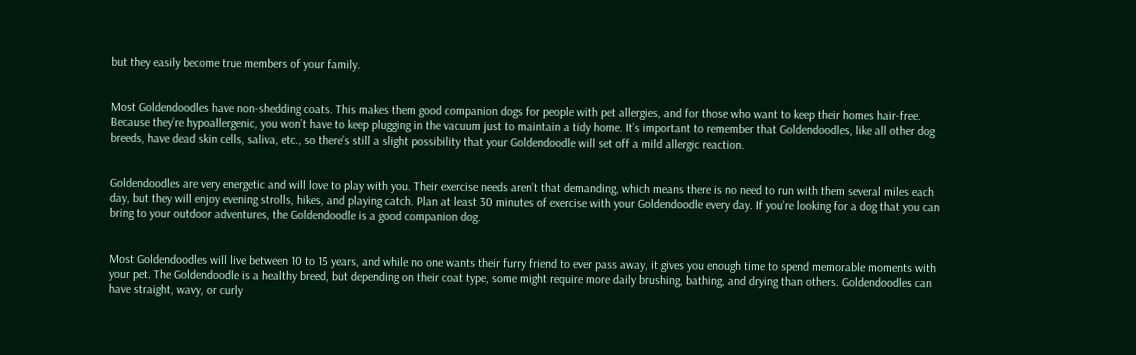but they easily become true members of your family.


Most Goldendoodles have non-shedding coats. This makes them good companion dogs for people with pet allergies, and for those who want to keep their homes hair-free. Because they’re hypoallergenic, you won’t have to keep plugging in the vacuum just to maintain a tidy home. It’s important to remember that Goldendoodles, like all other dog breeds, have dead skin cells, saliva, etc., so there’s still a slight possibility that your Goldendoodle will set off a mild allergic reaction.


Goldendoodles are very energetic and will love to play with you. Their exercise needs aren’t that demanding, which means there is no need to run with them several miles each day, but they will enjoy evening strolls, hikes, and playing catch. Plan at least 30 minutes of exercise with your Goldendoodle every day. If you’re looking for a dog that you can bring to your outdoor adventures, the Goldendoodle is a good companion dog.


Most Goldendoodles will live between 10 to 15 years, and while no one wants their furry friend to ever pass away, it gives you enough time to spend memorable moments with your pet. The Goldendoodle is a healthy breed, but depending on their coat type, some might require more daily brushing, bathing, and drying than others. Goldendoodles can have straight, wavy, or curly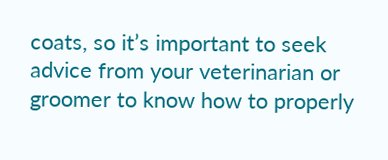coats, so it’s important to seek advice from your veterinarian or groomer to know how to properly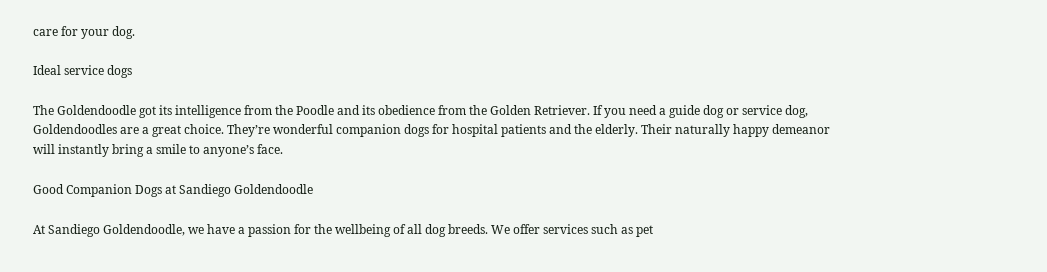care for your dog.

Ideal service dogs

The Goldendoodle got its intelligence from the Poodle and its obedience from the Golden Retriever. If you need a guide dog or service dog, Goldendoodles are a great choice. They’re wonderful companion dogs for hospital patients and the elderly. Their naturally happy demeanor will instantly bring a smile to anyone’s face.

Good Companion Dogs at Sandiego Goldendoodle

At Sandiego Goldendoodle, we have a passion for the wellbeing of all dog breeds. We offer services such as pet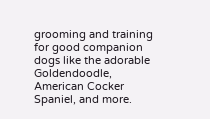grooming and training for good companion dogs like the adorable Goldendoodle, American Cocker Spaniel, and more.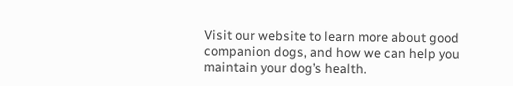Visit our website to learn more about good companion dogs, and how we can help you maintain your dog’s health.